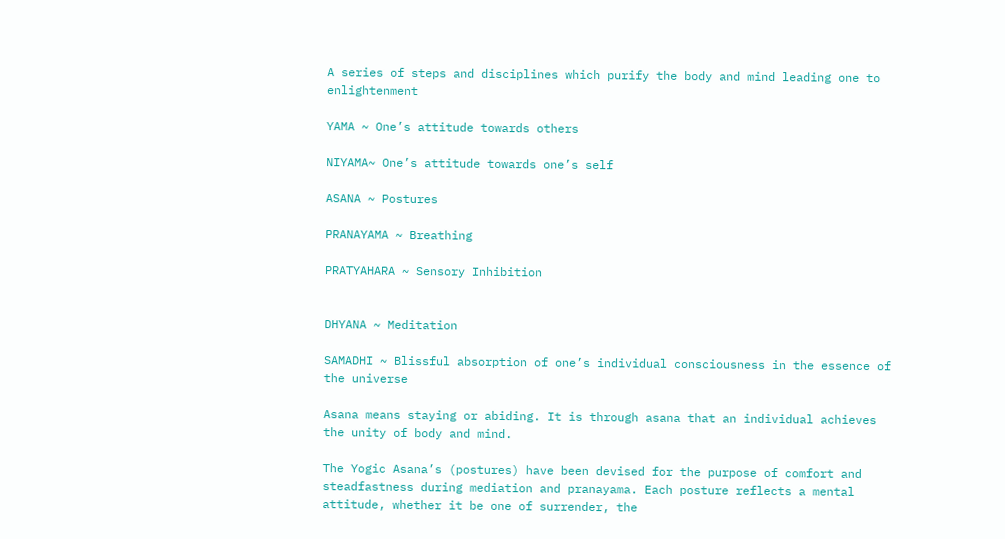A series of steps and disciplines which purify the body and mind leading one to enlightenment

YAMA ~ One’s attitude towards others

NIYAMA~ One’s attitude towards one’s self

ASANA ~ Postures

PRANAYAMA ~ Breathing

PRATYAHARA ~ Sensory Inhibition


DHYANA ~ Meditation

SAMADHI ~ Blissful absorption of one’s individual consciousness in the essence of the universe

Asana means staying or abiding. It is through asana that an individual achieves the unity of body and mind.

The Yogic Asana’s (postures) have been devised for the purpose of comfort and steadfastness during mediation and pranayama. Each posture reflects a mental attitude, whether it be one of surrender, the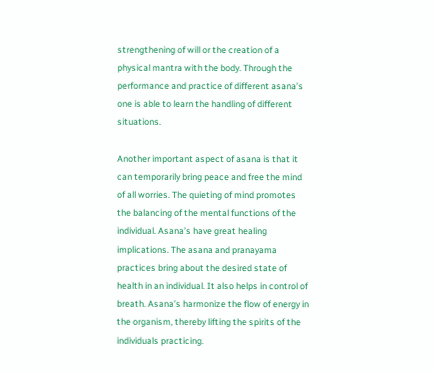strengthening of will or the creation of a physical mantra with the body. Through the performance and practice of different asana’s one is able to learn the handling of different situations.

Another important aspect of asana is that it can temporarily bring peace and free the mind of all worries. The quieting of mind promotes the balancing of the mental functions of the individual. Asana’s have great healing implications. The asana and pranayama practices bring about the desired state of health in an individual. It also helps in control of breath. Asana’s harmonize the flow of energy in the organism, thereby lifting the spirits of the individuals practicing.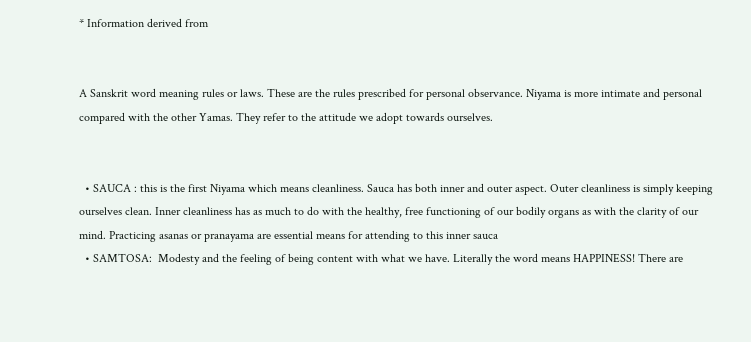* Information derived from


A Sanskrit word meaning rules or laws. These are the rules prescribed for personal observance. Niyama is more intimate and personal compared with the other Yamas. They refer to the attitude we adopt towards ourselves.


  • SAUCA : this is the first Niyama which means cleanliness. Sauca has both inner and outer aspect. Outer cleanliness is simply keeping ourselves clean. Inner cleanliness has as much to do with the healthy, free functioning of our bodily organs as with the clarity of our mind. Practicing asanas or pranayama are essential means for attending to this inner sauca
  • SAMTOSA:  Modesty and the feeling of being content with what we have. Literally the word means HAPPINESS! There are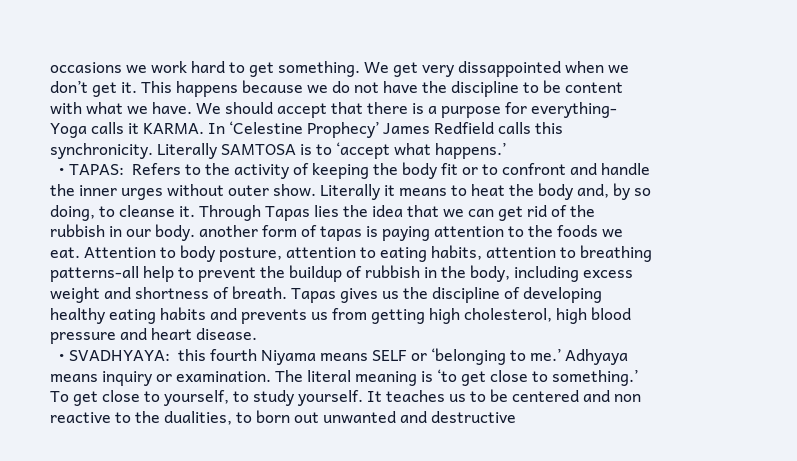occasions we work hard to get something. We get very dissappointed when we don’t get it. This happens because we do not have the discipline to be content with what we have. We should accept that there is a purpose for everything- Yoga calls it KARMA. In ‘Celestine Prophecy’ James Redfield calls this synchronicity. Literally SAMTOSA is to ‘accept what happens.’
  • TAPAS:  Refers to the activity of keeping the body fit or to confront and handle the inner urges without outer show. Literally it means to heat the body and, by so doing, to cleanse it. Through Tapas lies the idea that we can get rid of the rubbish in our body. another form of tapas is paying attention to the foods we eat. Attention to body posture, attention to eating habits, attention to breathing patterns-all help to prevent the buildup of rubbish in the body, including excess weight and shortness of breath. Tapas gives us the discipline of developing healthy eating habits and prevents us from getting high cholesterol, high blood pressure and heart disease.
  • SVADHYAYA:  this fourth Niyama means SELF or ‘belonging to me.’ Adhyaya means inquiry or examination. The literal meaning is ‘to get close to something.’ To get close to yourself, to study yourself. It teaches us to be centered and non reactive to the dualities, to born out unwanted and destructive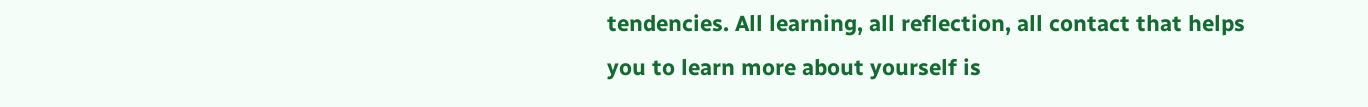tendencies. All learning, all reflection, all contact that helps you to learn more about yourself is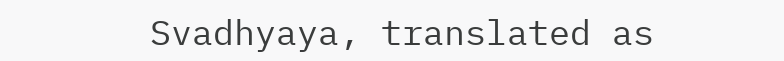Svadhyaya, translated as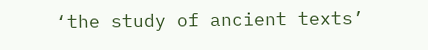‘the study of ancient texts’